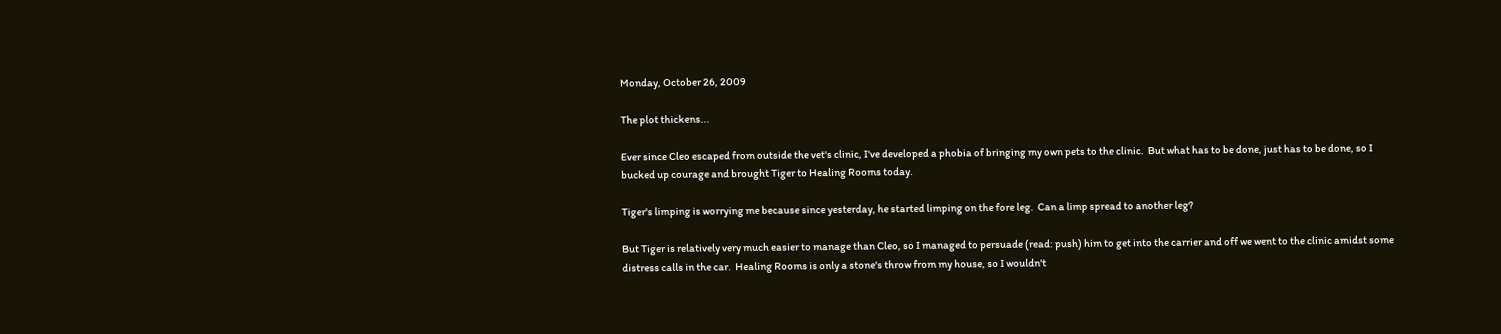Monday, October 26, 2009

The plot thickens...

Ever since Cleo escaped from outside the vet's clinic, I've developed a phobia of bringing my own pets to the clinic.  But what has to be done, just has to be done, so I bucked up courage and brought Tiger to Healing Rooms today.

Tiger's limping is worrying me because since yesterday, he started limping on the fore leg.  Can a limp spread to another leg?

But Tiger is relatively very much easier to manage than Cleo, so I managed to persuade (read: push) him to get into the carrier and off we went to the clinic amidst some distress calls in the car.  Healing Rooms is only a stone's throw from my house, so I wouldn't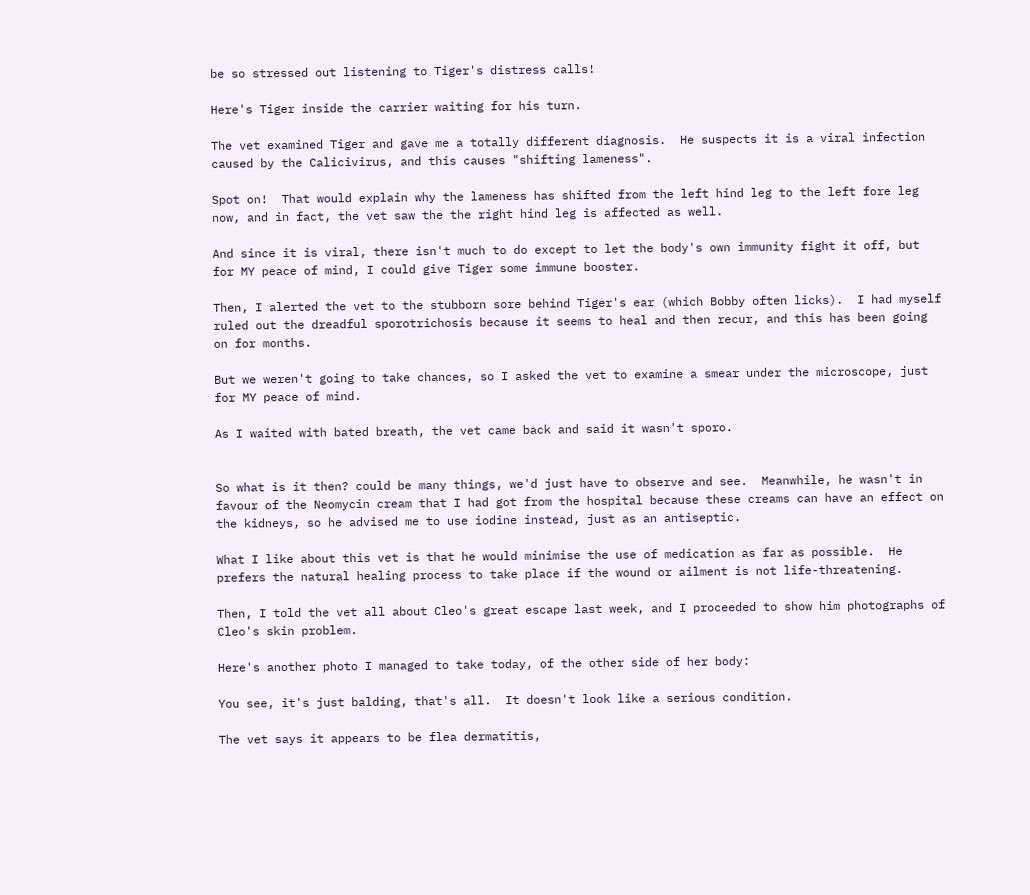be so stressed out listening to Tiger's distress calls!

Here's Tiger inside the carrier waiting for his turn.

The vet examined Tiger and gave me a totally different diagnosis.  He suspects it is a viral infection caused by the Calicivirus, and this causes "shifting lameness".

Spot on!  That would explain why the lameness has shifted from the left hind leg to the left fore leg now, and in fact, the vet saw the the right hind leg is affected as well.

And since it is viral, there isn't much to do except to let the body's own immunity fight it off, but for MY peace of mind, I could give Tiger some immune booster.

Then, I alerted the vet to the stubborn sore behind Tiger's ear (which Bobby often licks).  I had myself ruled out the dreadful sporotrichosis because it seems to heal and then recur, and this has been going on for months.

But we weren't going to take chances, so I asked the vet to examine a smear under the microscope, just for MY peace of mind.

As I waited with bated breath, the vet came back and said it wasn't sporo.


So what is it then? could be many things, we'd just have to observe and see.  Meanwhile, he wasn't in favour of the Neomycin cream that I had got from the hospital because these creams can have an effect on the kidneys, so he advised me to use iodine instead, just as an antiseptic.

What I like about this vet is that he would minimise the use of medication as far as possible.  He prefers the natural healing process to take place if the wound or ailment is not life-threatening.

Then, I told the vet all about Cleo's great escape last week, and I proceeded to show him photographs of Cleo's skin problem.

Here's another photo I managed to take today, of the other side of her body:

You see, it's just balding, that's all.  It doesn't look like a serious condition.

The vet says it appears to be flea dermatitis,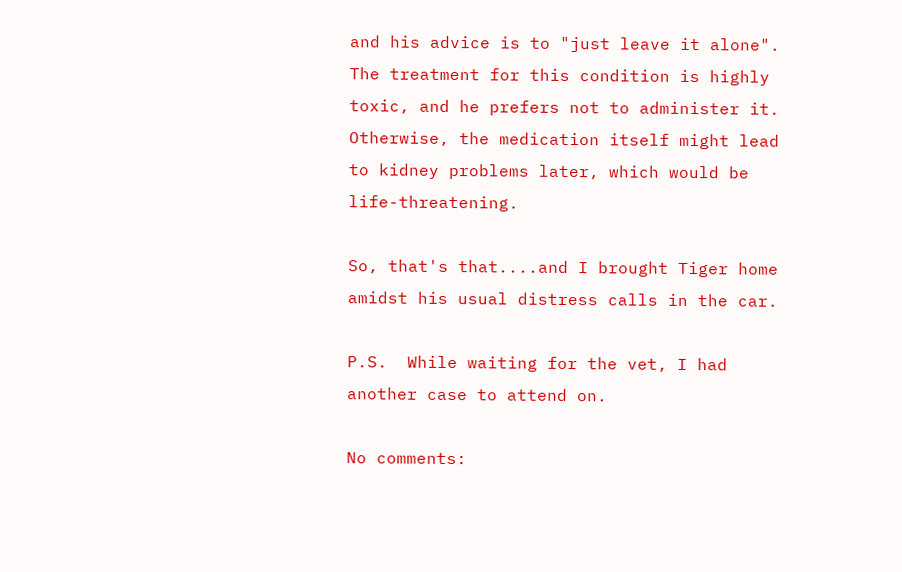and his advice is to "just leave it alone".  The treatment for this condition is highly toxic, and he prefers not to administer it.  Otherwise, the medication itself might lead to kidney problems later, which would be life-threatening.

So, that's that....and I brought Tiger home amidst his usual distress calls in the car.

P.S.  While waiting for the vet, I had another case to attend on.

No comments: